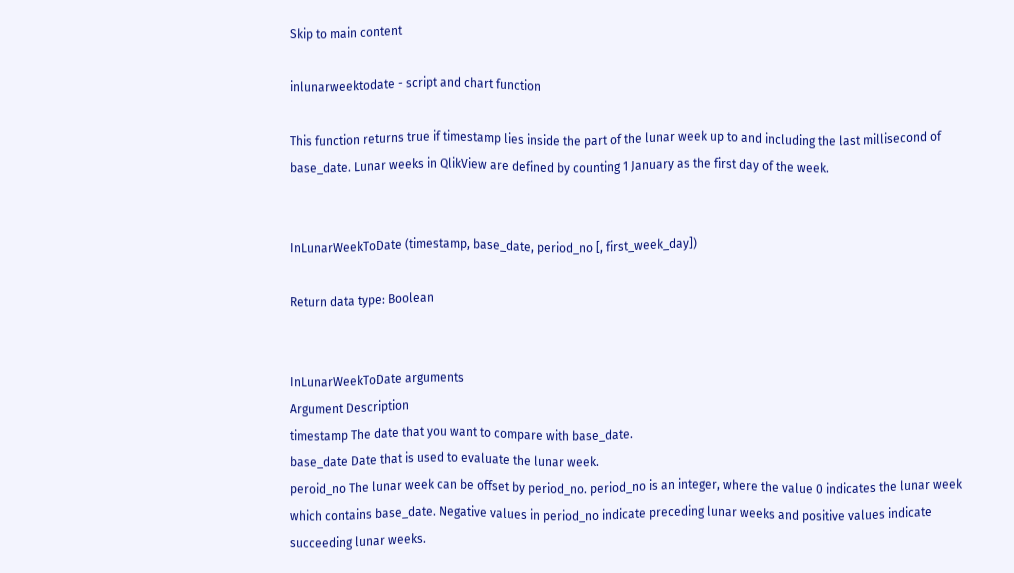Skip to main content

inlunarweektodate - script and chart function

This function returns true if timestamp lies inside the part of the lunar week up to and including the last millisecond of base_date. Lunar weeks in QlikView are defined by counting 1 January as the first day of the week.


InLunarWeekToDate (timestamp, base_date, period_no [, first_week_day])

Return data type: Boolean


InLunarWeekToDate arguments
Argument Description
timestamp The date that you want to compare with base_date.
base_date Date that is used to evaluate the lunar week.
peroid_no The lunar week can be offset by period_no. period_no is an integer, where the value 0 indicates the lunar week which contains base_date. Negative values in period_no indicate preceding lunar weeks and positive values indicate succeeding lunar weeks.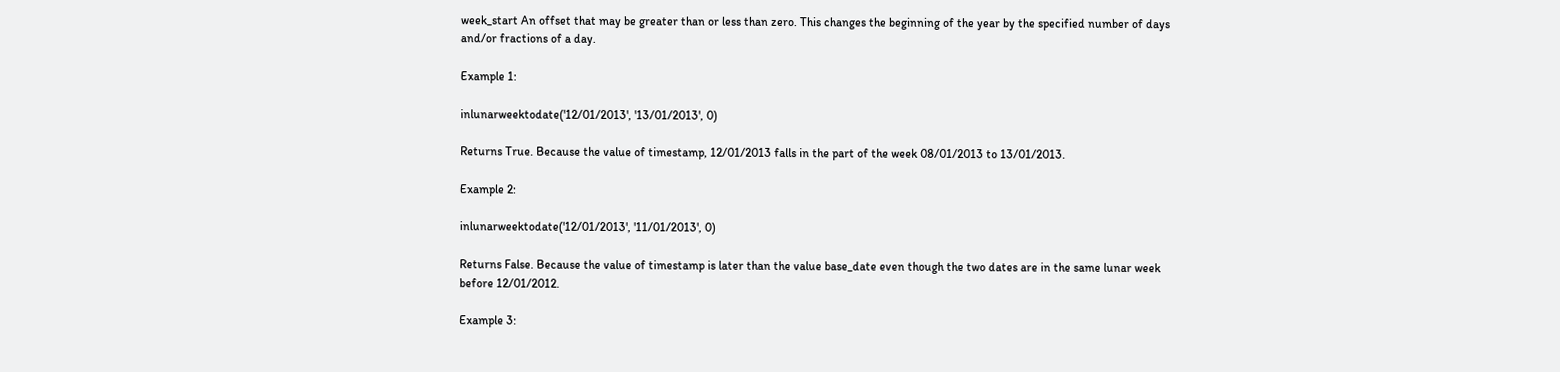week_start An offset that may be greater than or less than zero. This changes the beginning of the year by the specified number of days and/or fractions of a day.

Example 1:

inlunarweektodate('12/01/2013', '13/01/2013', 0)

Returns True. Because the value of timestamp, 12/01/2013 falls in the part of the week 08/01/2013 to 13/01/2013.

Example 2:

inlunarweektodate('12/01/2013', '11/01/2013', 0)

Returns False. Because the value of timestamp is later than the value base_date even though the two dates are in the same lunar week before 12/01/2012.

Example 3: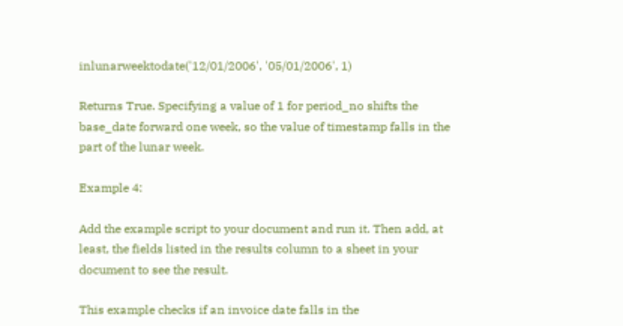inlunarweektodate('12/01/2006', '05/01/2006', 1)

Returns True. Specifying a value of 1 for period_no shifts the base_date forward one week, so the value of timestamp falls in the part of the lunar week.

Example 4:

Add the example script to your document and run it. Then add, at least, the fields listed in the results column to a sheet in your document to see the result.

This example checks if an invoice date falls in the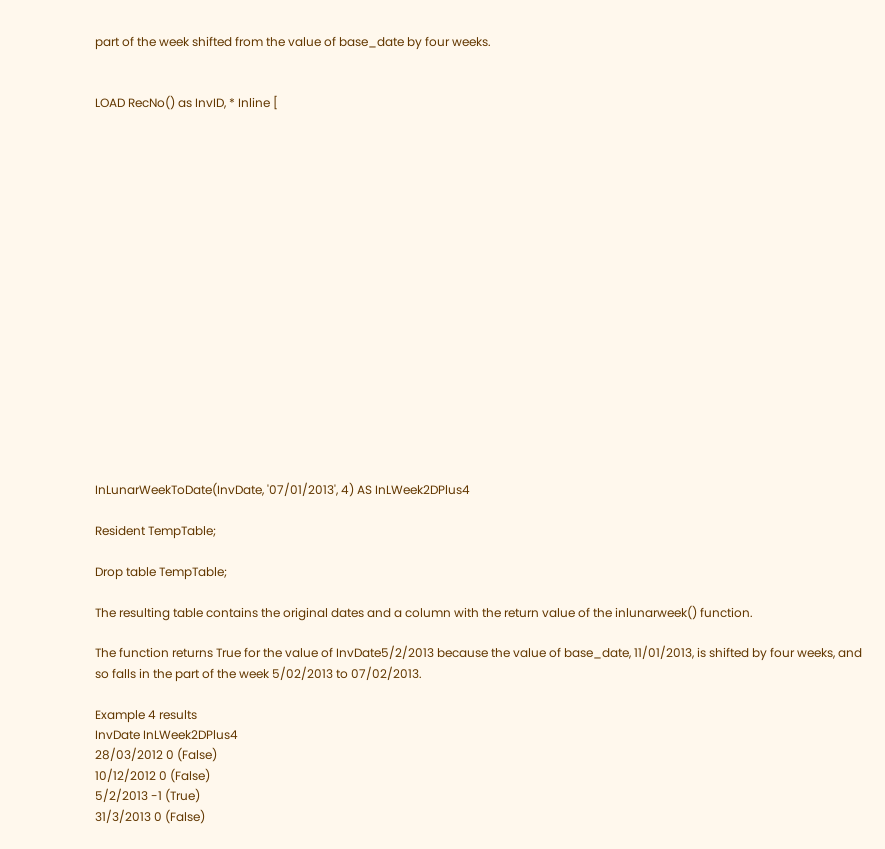part of the week shifted from the value of base_date by four weeks.


LOAD RecNo() as InvID, * Inline [


















InLunarWeekToDate(InvDate, '07/01/2013', 4) AS InLWeek2DPlus4

Resident TempTable;

Drop table TempTable;

The resulting table contains the original dates and a column with the return value of the inlunarweek() function.

The function returns True for the value of InvDate5/2/2013 because the value of base_date, 11/01/2013, is shifted by four weeks, and so falls in the part of the week 5/02/2013 to 07/02/2013.

Example 4 results
InvDate InLWeek2DPlus4
28/03/2012 0 (False)
10/12/2012 0 (False)
5/2/2013 -1 (True)
31/3/2013 0 (False)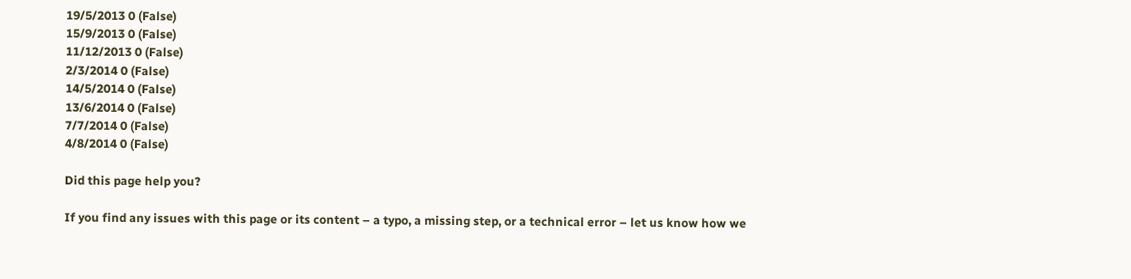19/5/2013 0 (False)
15/9/2013 0 (False)
11/12/2013 0 (False)
2/3/2014 0 (False)
14/5/2014 0 (False)
13/6/2014 0 (False)
7/7/2014 0 (False)
4/8/2014 0 (False)

Did this page help you?

If you find any issues with this page or its content – a typo, a missing step, or a technical error – let us know how we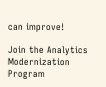can improve!

Join the Analytics Modernization Program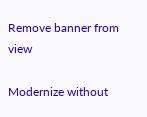Remove banner from view

Modernize without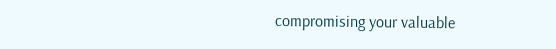compromising your valuable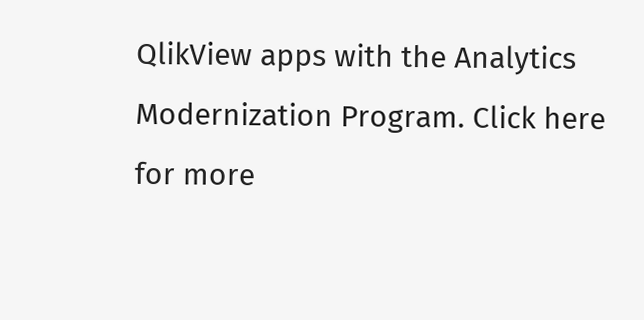QlikView apps with the Analytics Modernization Program. Click here for more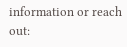information or reach out: